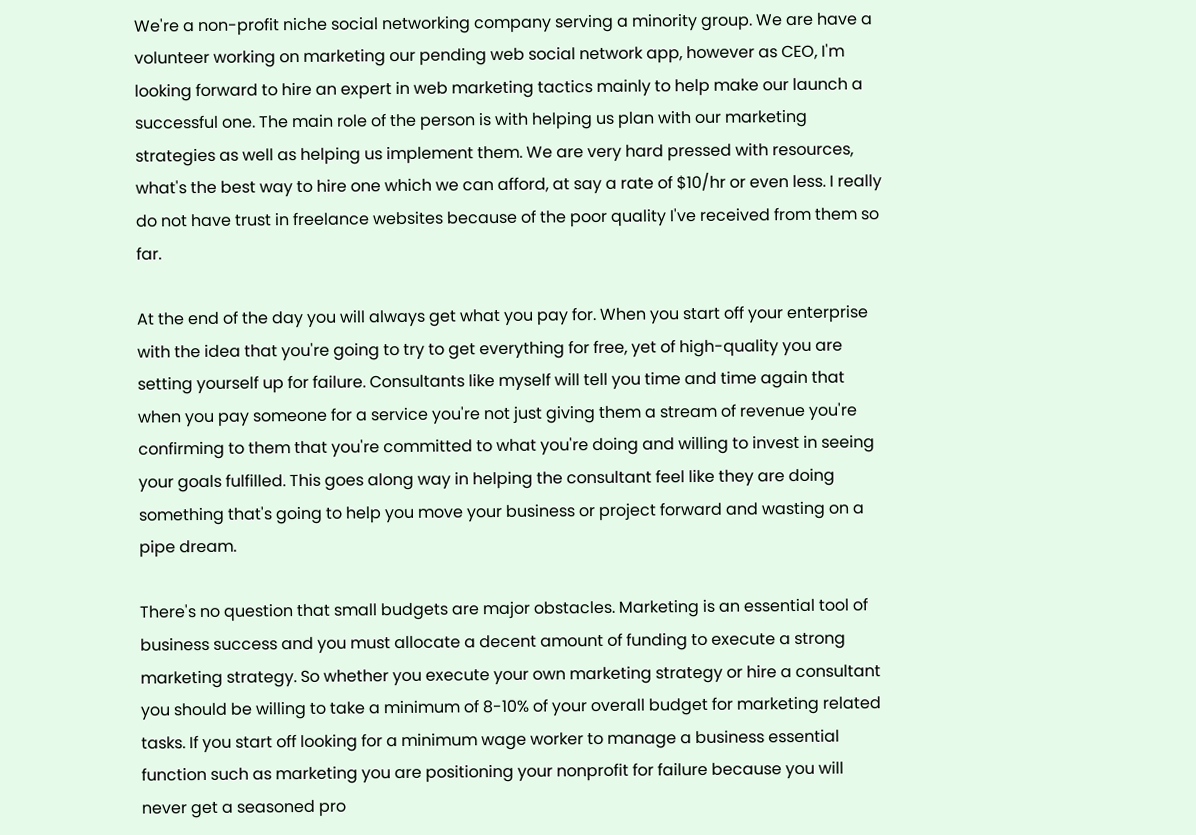We're a non-profit niche social networking company serving a minority group. We are have a volunteer working on marketing our pending web social network app, however as CEO, I'm looking forward to hire an expert in web marketing tactics mainly to help make our launch a successful one. The main role of the person is with helping us plan with our marketing strategies as well as helping us implement them. We are very hard pressed with resources, what's the best way to hire one which we can afford, at say a rate of $10/hr or even less. I really do not have trust in freelance websites because of the poor quality I've received from them so far.

At the end of the day you will always get what you pay for. When you start off your enterprise with the idea that you're going to try to get everything for free, yet of high-quality you are setting yourself up for failure. Consultants like myself will tell you time and time again that when you pay someone for a service you're not just giving them a stream of revenue you're confirming to them that you're committed to what you're doing and willing to invest in seeing your goals fulfilled. This goes along way in helping the consultant feel like they are doing something that's going to help you move your business or project forward and wasting on a pipe dream.

There's no question that small budgets are major obstacles. Marketing is an essential tool of business success and you must allocate a decent amount of funding to execute a strong marketing strategy. So whether you execute your own marketing strategy or hire a consultant you should be willing to take a minimum of 8-10% of your overall budget for marketing related tasks. If you start off looking for a minimum wage worker to manage a business essential function such as marketing you are positioning your nonprofit for failure because you will never get a seasoned pro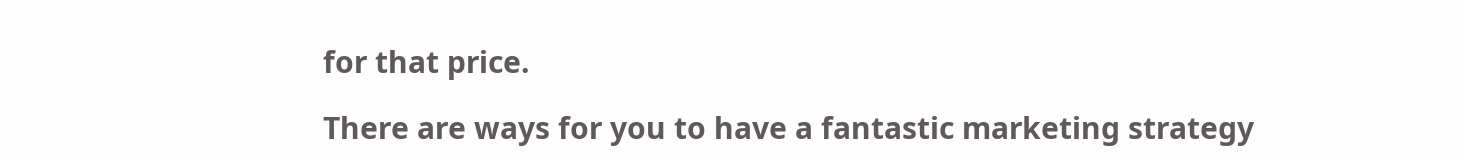for that price.

There are ways for you to have a fantastic marketing strategy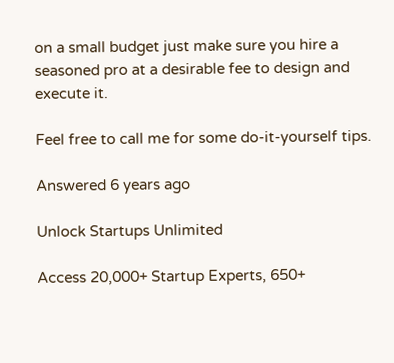on a small budget just make sure you hire a seasoned pro at a desirable fee to design and execute it.

Feel free to call me for some do-it-yourself tips.

Answered 6 years ago

Unlock Startups Unlimited

Access 20,000+ Startup Experts, 650+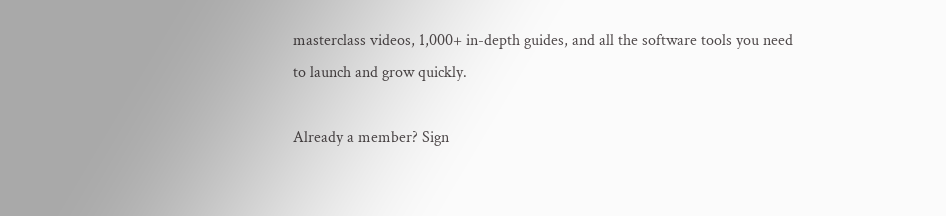masterclass videos, 1,000+ in-depth guides, and all the software tools you need to launch and grow quickly.

Already a member? Sign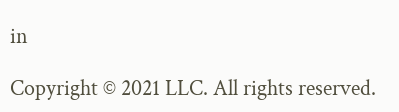in

Copyright © 2021 LLC. All rights reserved.